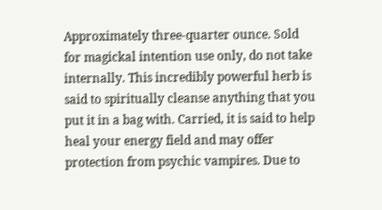Approximately three-quarter ounce. Sold for magickal intention use only, do not take internally. This incredibly powerful herb is said to spiritually cleanse anything that you put it in a bag with. Carried, it is said to help heal your energy field and may offer protection from psychic vampires. Due to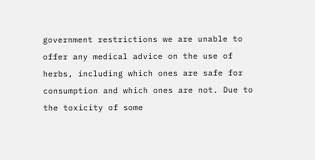government restrictions we are unable to offer any medical advice on the use of herbs, including which ones are safe for consumption and which ones are not. Due to the toxicity of some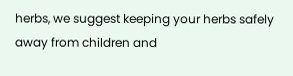herbs, we suggest keeping your herbs safely away from children and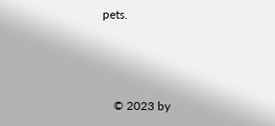pets.



    © 2023 by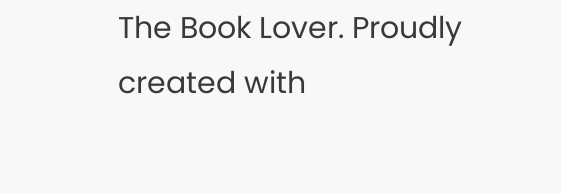The Book Lover. Proudly created with